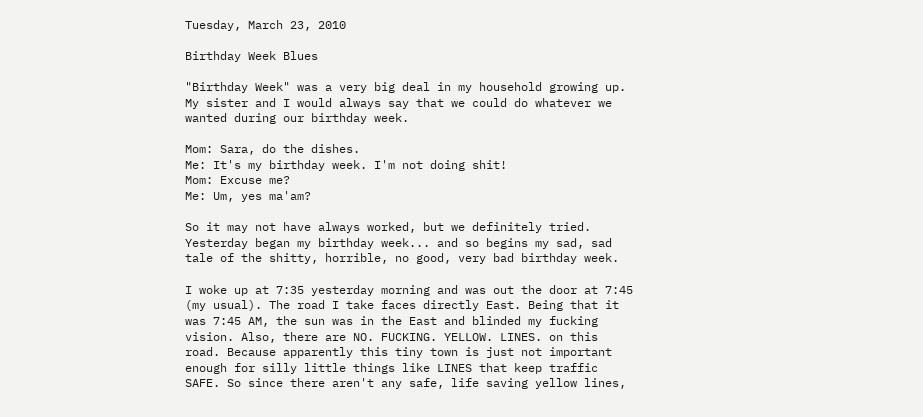Tuesday, March 23, 2010

Birthday Week Blues

"Birthday Week" was a very big deal in my household growing up. My sister and I would always say that we could do whatever we wanted during our birthday week.

Mom: Sara, do the dishes.
Me: It's my birthday week. I'm not doing shit!
Mom: Excuse me?
Me: Um, yes ma'am?

So it may not have always worked, but we definitely tried. Yesterday began my birthday week... and so begins my sad, sad tale of the shitty, horrible, no good, very bad birthday week.

I woke up at 7:35 yesterday morning and was out the door at 7:45 (my usual). The road I take faces directly East. Being that it was 7:45 AM, the sun was in the East and blinded my fucking vision. Also, there are NO. FUCKING. YELLOW. LINES. on this road. Because apparently this tiny town is just not important enough for silly little things like LINES that keep traffic SAFE. So since there aren't any safe, life saving yellow lines,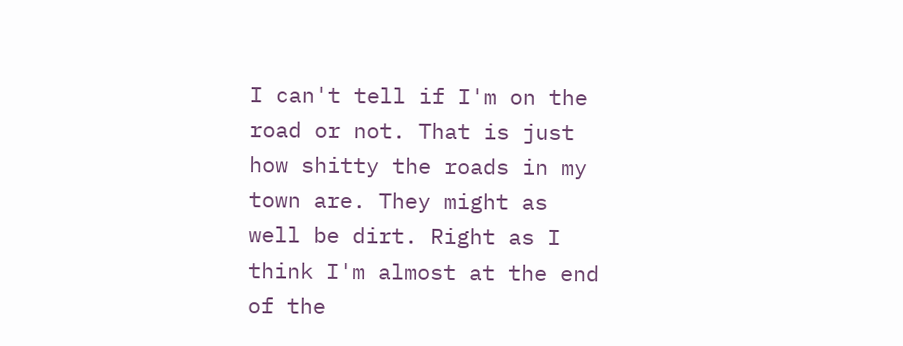I can't tell if I'm on the road or not. That is just how shitty the roads in my town are. They might as well be dirt. Right as I think I'm almost at the end of the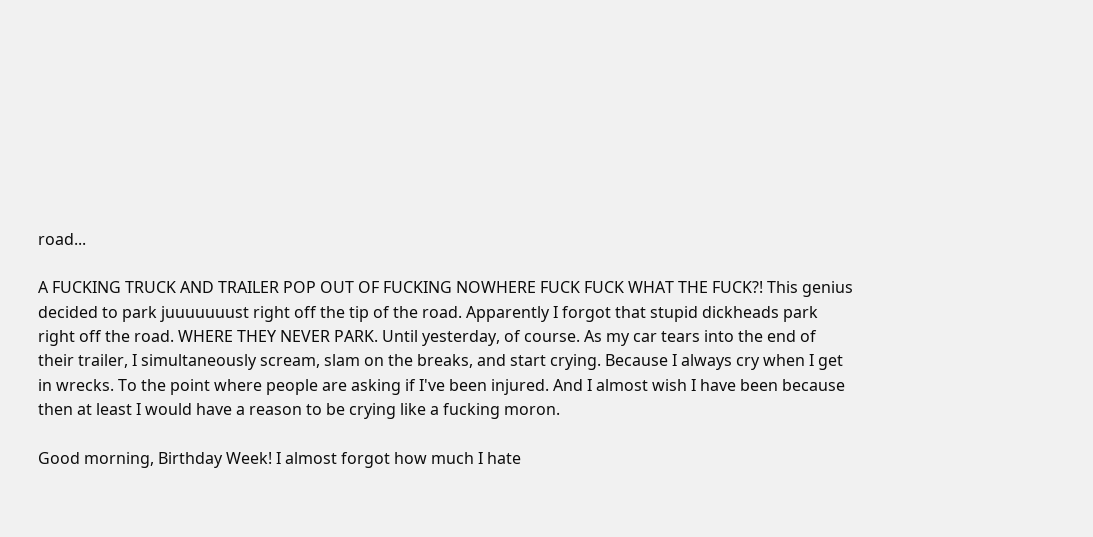road...

A FUCKING TRUCK AND TRAILER POP OUT OF FUCKING NOWHERE FUCK FUCK WHAT THE FUCK?! This genius decided to park juuuuuuust right off the tip of the road. Apparently I forgot that stupid dickheads park right off the road. WHERE THEY NEVER PARK. Until yesterday, of course. As my car tears into the end of their trailer, I simultaneously scream, slam on the breaks, and start crying. Because I always cry when I get in wrecks. To the point where people are asking if I've been injured. And I almost wish I have been because then at least I would have a reason to be crying like a fucking moron.

Good morning, Birthday Week! I almost forgot how much I hate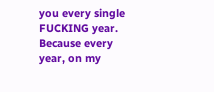you every single FUCKING year. Because every year, on my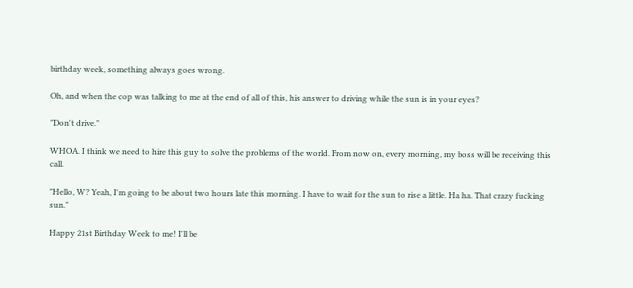birthday week, something always goes wrong.

Oh, and when the cop was talking to me at the end of all of this, his answer to driving while the sun is in your eyes?

"Don't drive."

WHOA. I think we need to hire this guy to solve the problems of the world. From now on, every morning, my boss will be receiving this call.

"Hello, W? Yeah, I'm going to be about two hours late this morning. I have to wait for the sun to rise a little. Ha ha. That crazy fucking sun."

Happy 21st Birthday Week to me! I'll be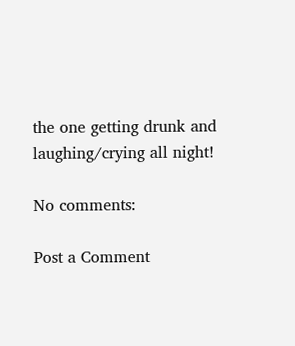the one getting drunk and laughing/crying all night!

No comments:

Post a Comment